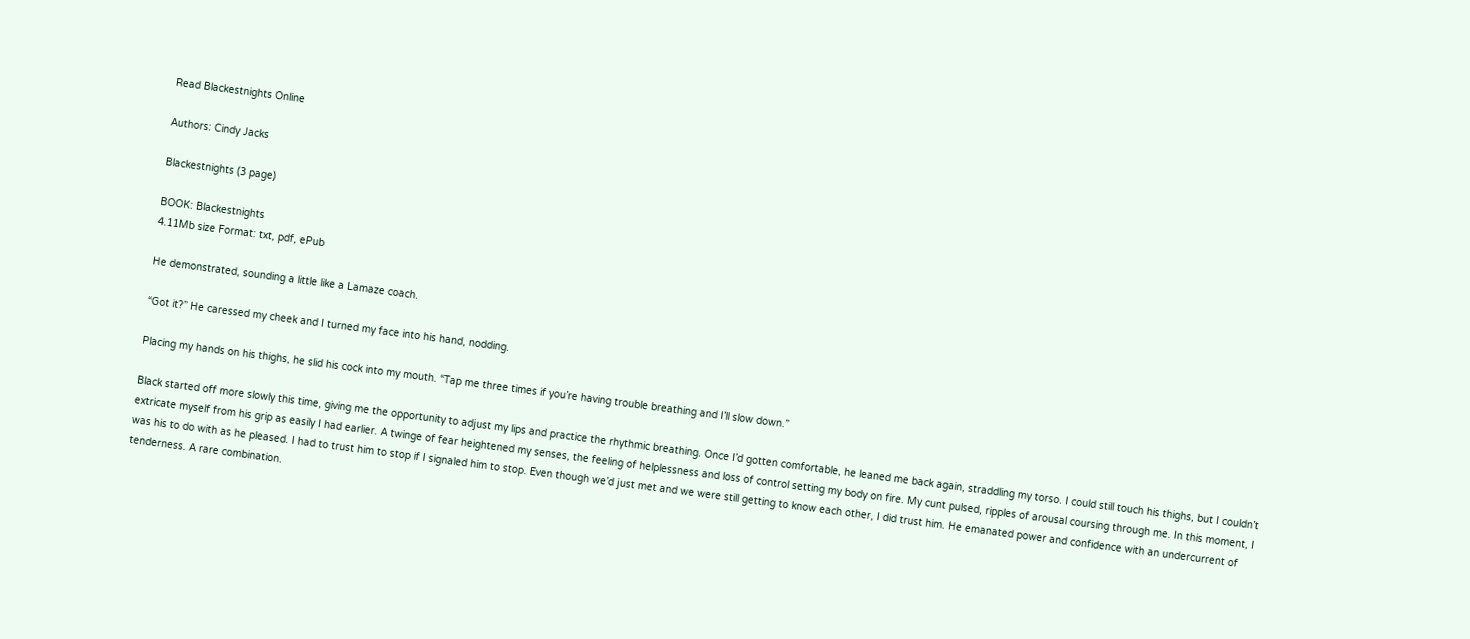Read Blackestnights Online

Authors: Cindy Jacks

Blackestnights (3 page)

BOOK: Blackestnights
4.11Mb size Format: txt, pdf, ePub

He demonstrated, sounding a little like a Lamaze coach.

“Got it?” He caressed my cheek and I turned my face into his hand, nodding.

Placing my hands on his thighs, he slid his cock into my mouth. “Tap me three times if you’re having trouble breathing and I’ll slow down.”

Black started off more slowly this time, giving me the opportunity to adjust my lips and practice the rhythmic breathing. Once I’d gotten comfortable, he leaned me back again, straddling my torso. I could still touch his thighs, but I couldn’t extricate myself from his grip as easily I had earlier. A twinge of fear heightened my senses, the feeling of helplessness and loss of control setting my body on fire. My cunt pulsed, ripples of arousal coursing through me. In this moment, I was his to do with as he pleased. I had to trust him to stop if I signaled him to stop. Even though we’d just met and we were still getting to know each other, I did trust him. He emanated power and confidence with an undercurrent of tenderness. A rare combination.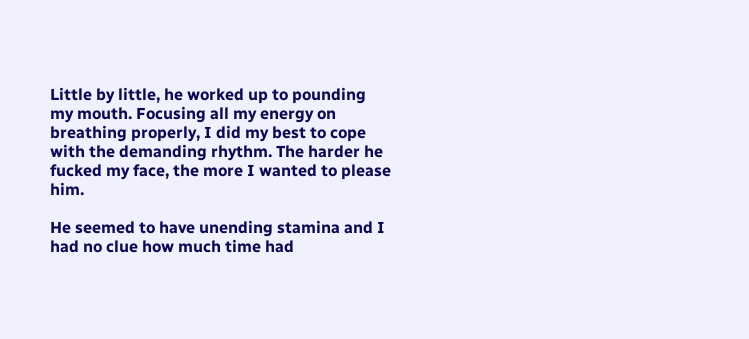Little by little, he worked up to pounding my mouth. Focusing all my energy on breathing properly, I did my best to cope with the demanding rhythm. The harder he fucked my face, the more I wanted to please him.

He seemed to have unending stamina and I had no clue how much time had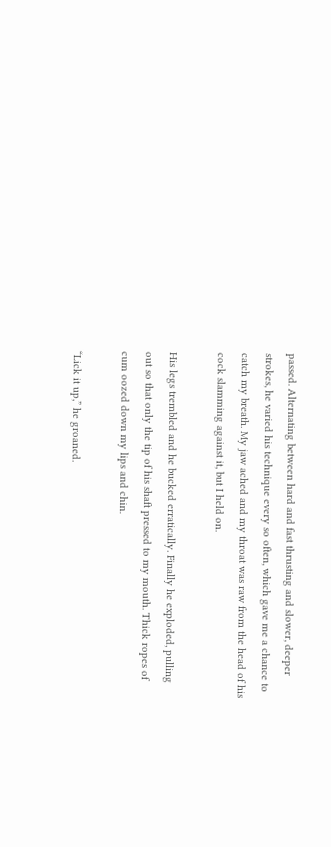passed. Alternating between hard and fast thrusting and slower, deeper strokes, he varied his technique every so often, which gave me a chance to catch my breath. My jaw ached and my throat was raw from the head of his cock slamming against it, but I held on.

His legs trembled and he bucked erratically. Finally he exploded, pulling out so that only the tip of his shaft pressed to my mouth. Thick ropes of cum oozed down my lips and chin.

“Lick it up,” he groaned.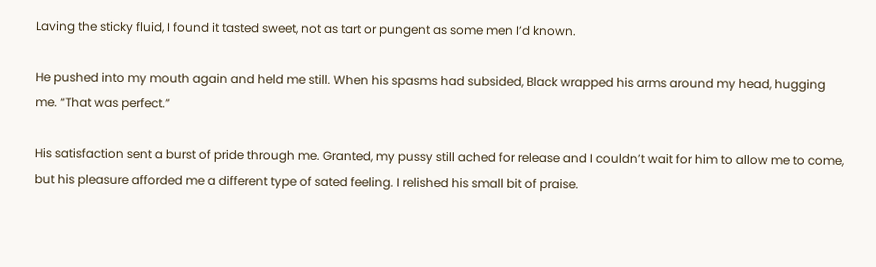Laving the sticky fluid, I found it tasted sweet, not as tart or pungent as some men I’d known.

He pushed into my mouth again and held me still. When his spasms had subsided, Black wrapped his arms around my head, hugging me. “That was perfect.”

His satisfaction sent a burst of pride through me. Granted, my pussy still ached for release and I couldn’t wait for him to allow me to come, but his pleasure afforded me a different type of sated feeling. I relished his small bit of praise.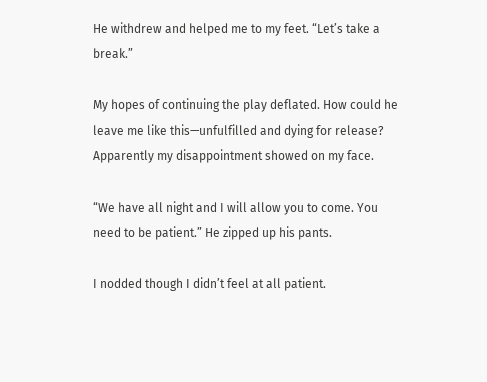He withdrew and helped me to my feet. “Let’s take a break.”

My hopes of continuing the play deflated. How could he leave me like this—unfulfilled and dying for release? Apparently my disappointment showed on my face.

“We have all night and I will allow you to come. You need to be patient.” He zipped up his pants.

I nodded though I didn’t feel at all patient.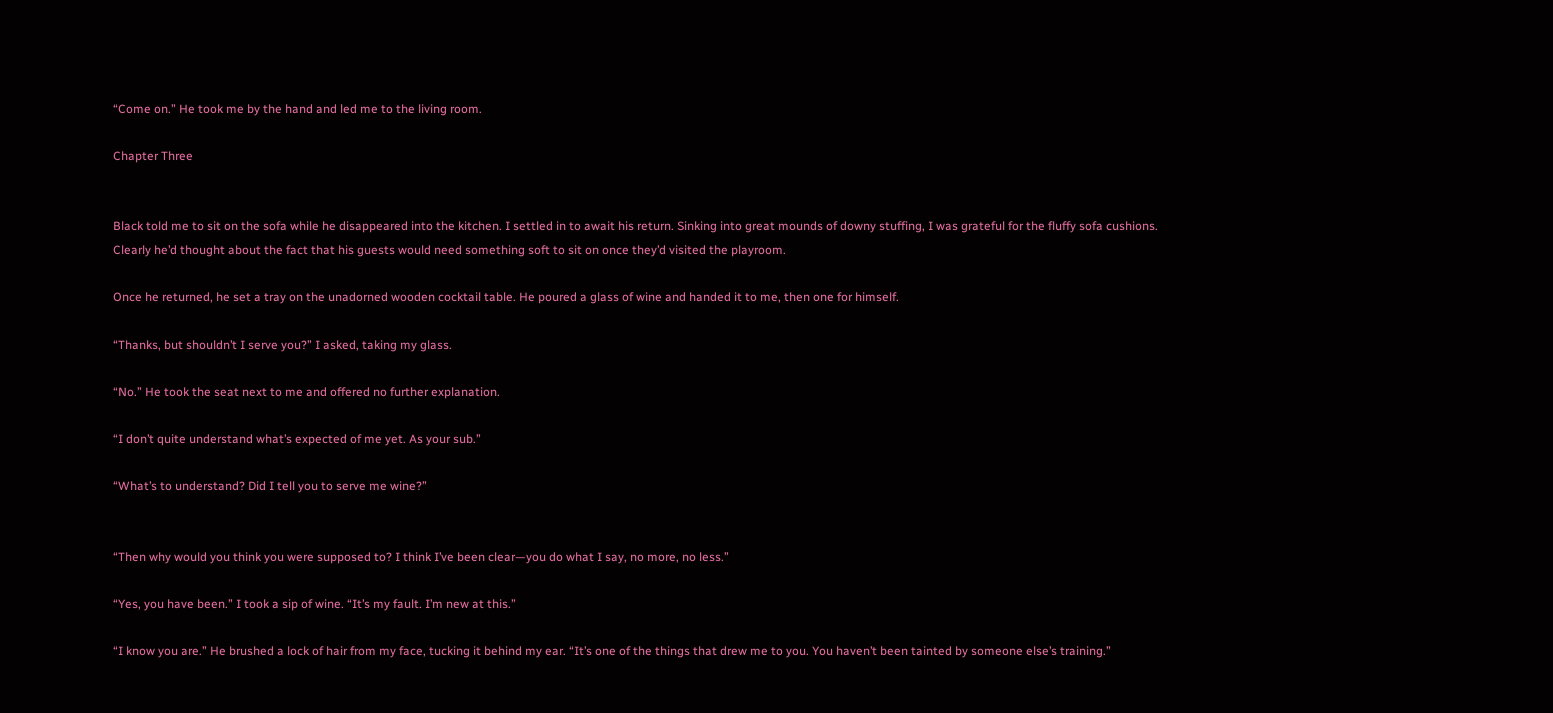“Come on.” He took me by the hand and led me to the living room.

Chapter Three


Black told me to sit on the sofa while he disappeared into the kitchen. I settled in to await his return. Sinking into great mounds of downy stuffing, I was grateful for the fluffy sofa cushions. Clearly he’d thought about the fact that his guests would need something soft to sit on once they’d visited the playroom.

Once he returned, he set a tray on the unadorned wooden cocktail table. He poured a glass of wine and handed it to me, then one for himself.

“Thanks, but shouldn’t I serve you?” I asked, taking my glass.

“No.” He took the seat next to me and offered no further explanation.

“I don’t quite understand what’s expected of me yet. As your sub.”

“What’s to understand? Did I tell you to serve me wine?”


“Then why would you think you were supposed to? I think I’ve been clear—you do what I say, no more, no less.”

“Yes, you have been.” I took a sip of wine. “It’s my fault. I’m new at this.”

“I know you are.” He brushed a lock of hair from my face, tucking it behind my ear. “It’s one of the things that drew me to you. You haven’t been tainted by someone else’s training.”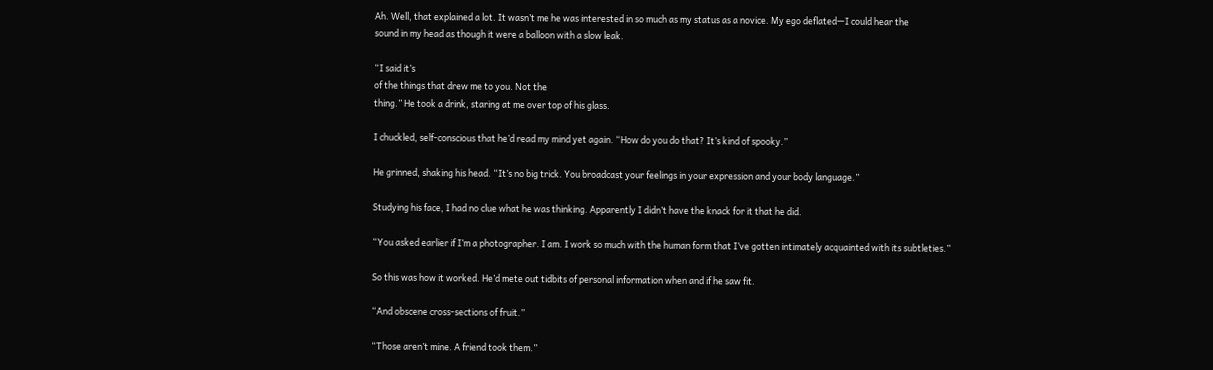Ah. Well, that explained a lot. It wasn’t me he was interested in so much as my status as a novice. My ego deflated—I could hear the
sound in my head as though it were a balloon with a slow leak.

“I said it’s
of the things that drew me to you. Not the
thing.” He took a drink, staring at me over top of his glass.

I chuckled, self-conscious that he’d read my mind yet again. “How do you do that? It’s kind of spooky.”

He grinned, shaking his head. “It’s no big trick. You broadcast your feelings in your expression and your body language.”

Studying his face, I had no clue what he was thinking. Apparently I didn’t have the knack for it that he did.

“You asked earlier if I’m a photographer. I am. I work so much with the human form that I’ve gotten intimately acquainted with its subtleties.”

So this was how it worked. He’d mete out tidbits of personal information when and if he saw fit.

“And obscene cross-sections of fruit.”

“Those aren’t mine. A friend took them.”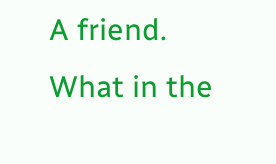A friend. What in the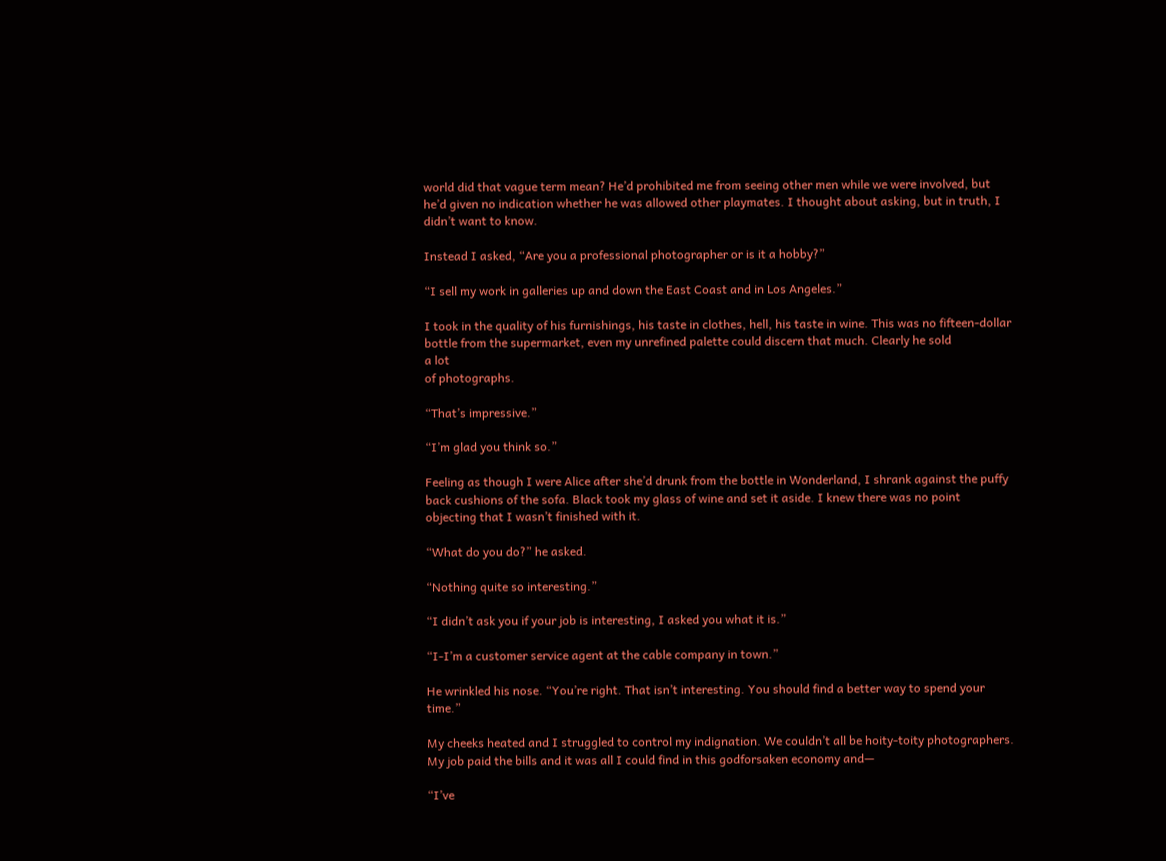world did that vague term mean? He’d prohibited me from seeing other men while we were involved, but he’d given no indication whether he was allowed other playmates. I thought about asking, but in truth, I didn’t want to know.

Instead I asked, “Are you a professional photographer or is it a hobby?”

“I sell my work in galleries up and down the East Coast and in Los Angeles.”

I took in the quality of his furnishings, his taste in clothes, hell, his taste in wine. This was no fifteen-dollar bottle from the supermarket, even my unrefined palette could discern that much. Clearly he sold
a lot
of photographs.

“That’s impressive.”

“I’m glad you think so.”

Feeling as though I were Alice after she’d drunk from the bottle in Wonderland, I shrank against the puffy back cushions of the sofa. Black took my glass of wine and set it aside. I knew there was no point objecting that I wasn’t finished with it.

“What do you do?” he asked.

“Nothing quite so interesting.”

“I didn’t ask you if your job is interesting, I asked you what it is.”

“I-I’m a customer service agent at the cable company in town.”

He wrinkled his nose. “You’re right. That isn’t interesting. You should find a better way to spend your time.”

My cheeks heated and I struggled to control my indignation. We couldn’t all be hoity-toity photographers. My job paid the bills and it was all I could find in this godforsaken economy and—

“I’ve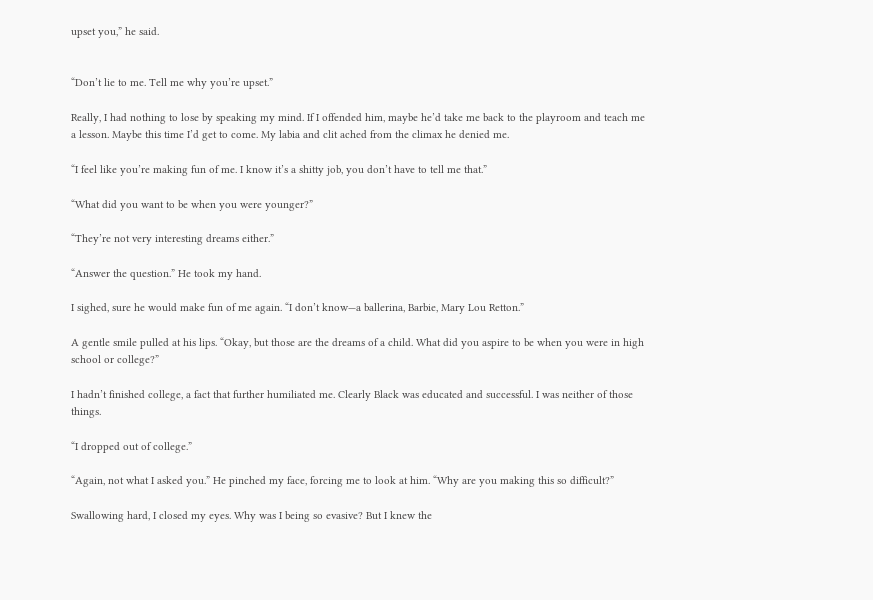upset you,” he said.


“Don’t lie to me. Tell me why you’re upset.”

Really, I had nothing to lose by speaking my mind. If I offended him, maybe he’d take me back to the playroom and teach me a lesson. Maybe this time I’d get to come. My labia and clit ached from the climax he denied me.

“I feel like you’re making fun of me. I know it’s a shitty job, you don’t have to tell me that.”

“What did you want to be when you were younger?”

“They’re not very interesting dreams either.”

“Answer the question.” He took my hand.

I sighed, sure he would make fun of me again. “I don’t know—a ballerina, Barbie, Mary Lou Retton.”

A gentle smile pulled at his lips. “Okay, but those are the dreams of a child. What did you aspire to be when you were in high school or college?”

I hadn’t finished college, a fact that further humiliated me. Clearly Black was educated and successful. I was neither of those things.

“I dropped out of college.”

“Again, not what I asked you.” He pinched my face, forcing me to look at him. “Why are you making this so difficult?”

Swallowing hard, I closed my eyes. Why was I being so evasive? But I knew the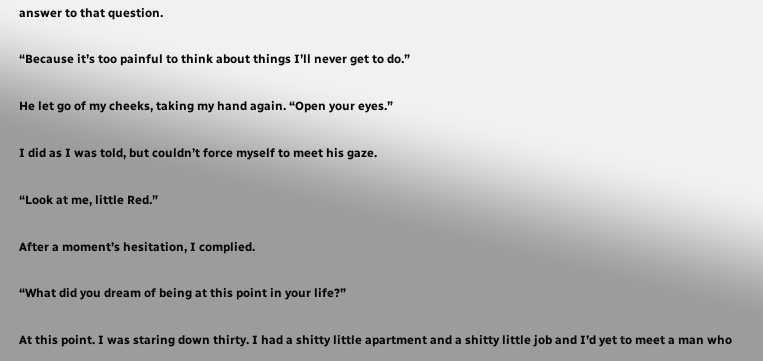answer to that question.

“Because it’s too painful to think about things I’ll never get to do.”

He let go of my cheeks, taking my hand again. “Open your eyes.”

I did as I was told, but couldn’t force myself to meet his gaze.

“Look at me, little Red.”

After a moment’s hesitation, I complied.

“What did you dream of being at this point in your life?”

At this point. I was staring down thirty. I had a shitty little apartment and a shitty little job and I’d yet to meet a man who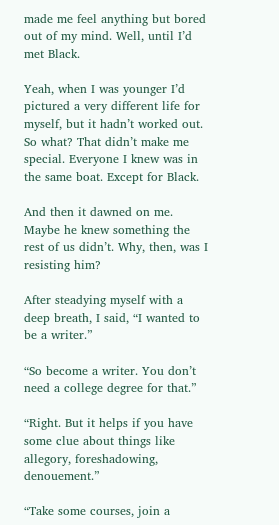made me feel anything but bored out of my mind. Well, until I’d met Black.

Yeah, when I was younger I’d pictured a very different life for myself, but it hadn’t worked out. So what? That didn’t make me special. Everyone I knew was in the same boat. Except for Black.

And then it dawned on me. Maybe he knew something the rest of us didn’t. Why, then, was I resisting him?

After steadying myself with a deep breath, I said, “I wanted to be a writer.”

“So become a writer. You don’t need a college degree for that.”

“Right. But it helps if you have some clue about things like allegory, foreshadowing, denouement.”

“Take some courses, join a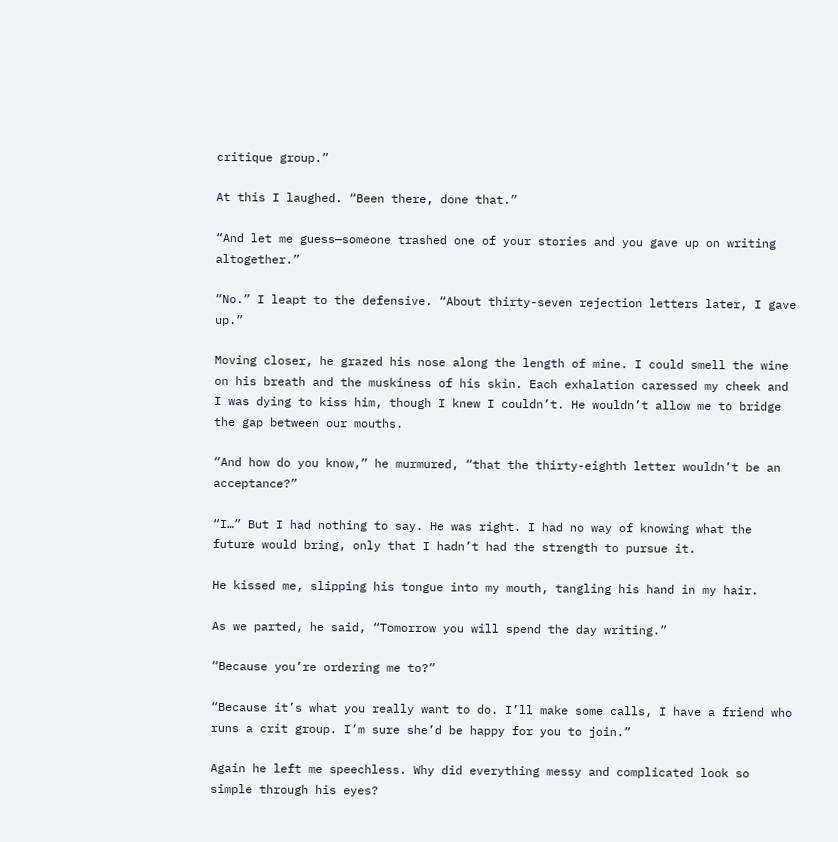critique group.”

At this I laughed. “Been there, done that.”

“And let me guess—someone trashed one of your stories and you gave up on writing altogether.”

“No.” I leapt to the defensive. “About thirty-seven rejection letters later, I gave up.”

Moving closer, he grazed his nose along the length of mine. I could smell the wine on his breath and the muskiness of his skin. Each exhalation caressed my cheek and I was dying to kiss him, though I knew I couldn’t. He wouldn’t allow me to bridge the gap between our mouths.

“And how do you know,” he murmured, “that the thirty-eighth letter wouldn’t be an acceptance?”

“I…” But I had nothing to say. He was right. I had no way of knowing what the future would bring, only that I hadn’t had the strength to pursue it.

He kissed me, slipping his tongue into my mouth, tangling his hand in my hair.

As we parted, he said, “Tomorrow you will spend the day writing.”

“Because you’re ordering me to?”

“Because it’s what you really want to do. I’ll make some calls, I have a friend who runs a crit group. I’m sure she’d be happy for you to join.”

Again he left me speechless. Why did everything messy and complicated look so simple through his eyes?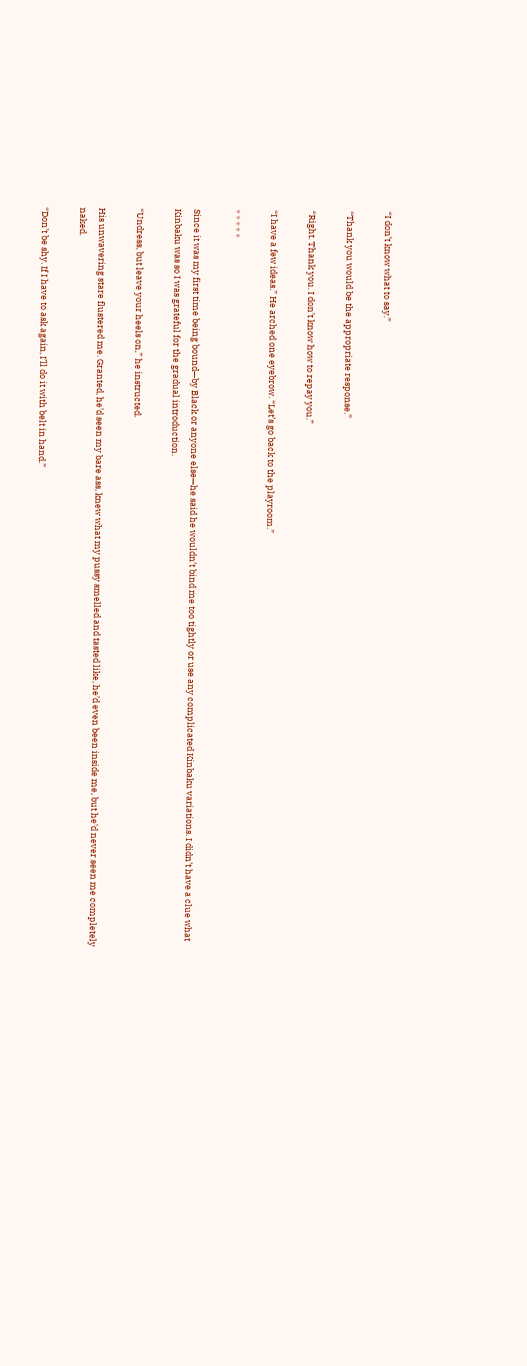“I don’t know what to say.”

“Thank you would be the appropriate response.”

“Right. Thank you. I don’t know how to repay you.”

“I have a few ideas.” He arched one eyebrow. “Let’s go back to the playroom.”

* * * * *

Since it was my first time being bound—by Black or anyone else—he said he wouldn’t bind me too tightly or use any complicated Kinbaku variations. I didn’t have a clue what Kinbaku was so I was grateful for the gradual introduction.

“Undress, but leave your heels on,” he instructed.

His unwavering stare flustered me. Granted, he’d seen my bare ass, knew what my pussy smelled and tasted like, he’d even been inside me, but he’d never seen me completely naked.

“Don’t be shy. If I have to ask again, I’ll do it with belt in hand.”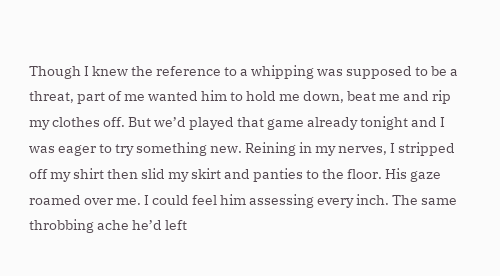Though I knew the reference to a whipping was supposed to be a threat, part of me wanted him to hold me down, beat me and rip my clothes off. But we’d played that game already tonight and I was eager to try something new. Reining in my nerves, I stripped off my shirt then slid my skirt and panties to the floor. His gaze roamed over me. I could feel him assessing every inch. The same throbbing ache he’d left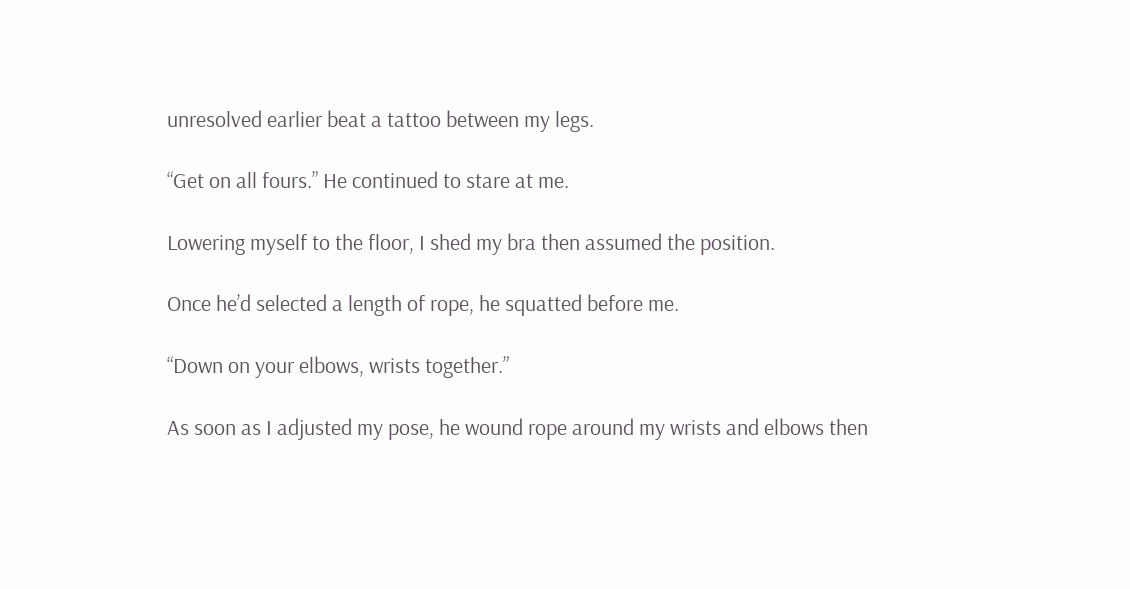unresolved earlier beat a tattoo between my legs.

“Get on all fours.” He continued to stare at me.

Lowering myself to the floor, I shed my bra then assumed the position.

Once he’d selected a length of rope, he squatted before me.

“Down on your elbows, wrists together.”

As soon as I adjusted my pose, he wound rope around my wrists and elbows then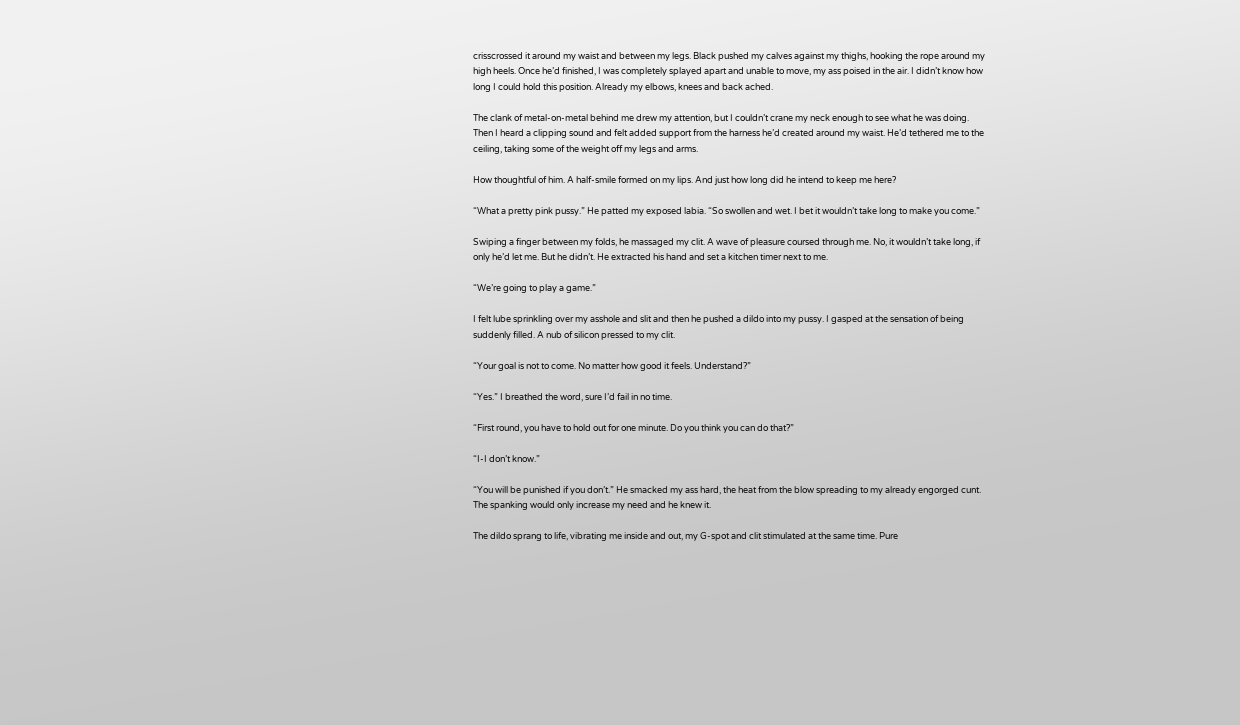crisscrossed it around my waist and between my legs. Black pushed my calves against my thighs, hooking the rope around my high heels. Once he’d finished, I was completely splayed apart and unable to move, my ass poised in the air. I didn’t know how long I could hold this position. Already my elbows, knees and back ached.

The clank of metal-on-metal behind me drew my attention, but I couldn’t crane my neck enough to see what he was doing. Then I heard a clipping sound and felt added support from the harness he’d created around my waist. He’d tethered me to the ceiling, taking some of the weight off my legs and arms.

How thoughtful of him. A half-smile formed on my lips. And just how long did he intend to keep me here?

“What a pretty pink pussy.” He patted my exposed labia. “So swollen and wet. I bet it wouldn’t take long to make you come.”

Swiping a finger between my folds, he massaged my clit. A wave of pleasure coursed through me. No, it wouldn’t take long, if only he’d let me. But he didn’t. He extracted his hand and set a kitchen timer next to me.

“We’re going to play a game.”

I felt lube sprinkling over my asshole and slit and then he pushed a dildo into my pussy. I gasped at the sensation of being suddenly filled. A nub of silicon pressed to my clit.

“Your goal is not to come. No matter how good it feels. Understand?”

“Yes.” I breathed the word, sure I’d fail in no time.

“First round, you have to hold out for one minute. Do you think you can do that?”

“I-I don’t know.”

“You will be punished if you don’t.” He smacked my ass hard, the heat from the blow spreading to my already engorged cunt. The spanking would only increase my need and he knew it.

The dildo sprang to life, vibrating me inside and out, my G-spot and clit stimulated at the same time. Pure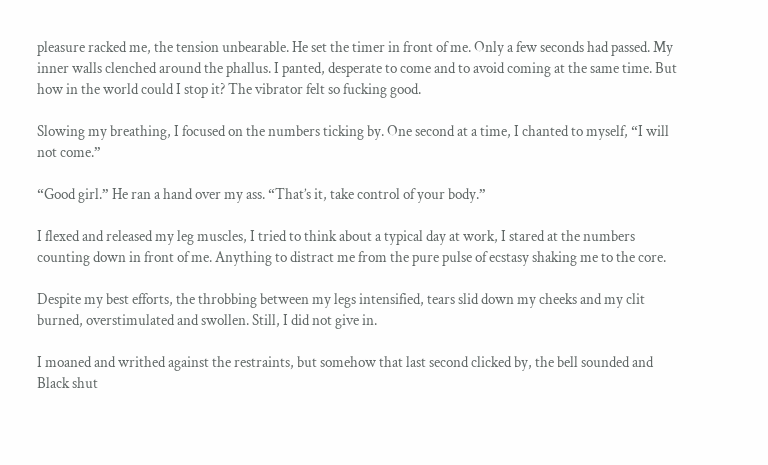pleasure racked me, the tension unbearable. He set the timer in front of me. Only a few seconds had passed. My inner walls clenched around the phallus. I panted, desperate to come and to avoid coming at the same time. But how in the world could I stop it? The vibrator felt so fucking good.

Slowing my breathing, I focused on the numbers ticking by. One second at a time, I chanted to myself, “I will not come.”

“Good girl.” He ran a hand over my ass. “That’s it, take control of your body.”

I flexed and released my leg muscles, I tried to think about a typical day at work, I stared at the numbers counting down in front of me. Anything to distract me from the pure pulse of ecstasy shaking me to the core.

Despite my best efforts, the throbbing between my legs intensified, tears slid down my cheeks and my clit burned, overstimulated and swollen. Still, I did not give in.

I moaned and writhed against the restraints, but somehow that last second clicked by, the bell sounded and Black shut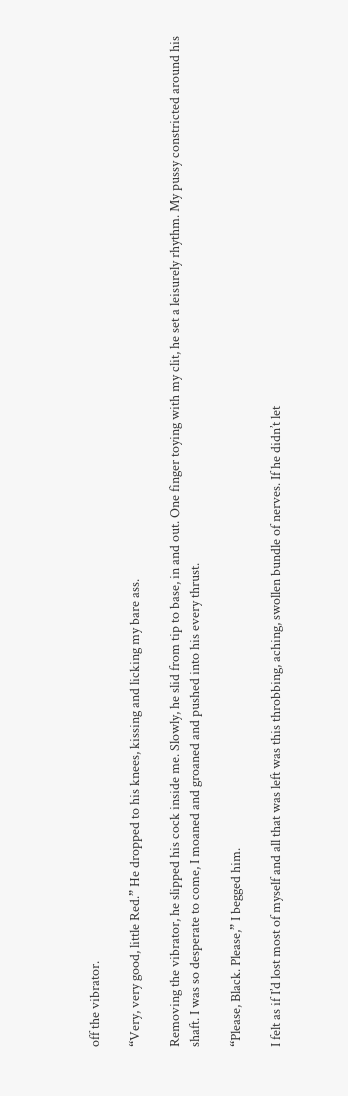off the vibrator.

“Very, very good, little Red.” He dropped to his knees, kissing and licking my bare ass.

Removing the vibrator, he slipped his cock inside me. Slowly, he slid from tip to base, in and out. One finger toying with my clit, he set a leisurely rhythm. My pussy constricted around his shaft. I was so desperate to come, I moaned and groaned and pushed into his every thrust.

“Please, Black. Please,” I begged him.

I felt as if I’d lost most of myself and all that was left was this throbbing, aching, swollen bundle of nerves. If he didn’t let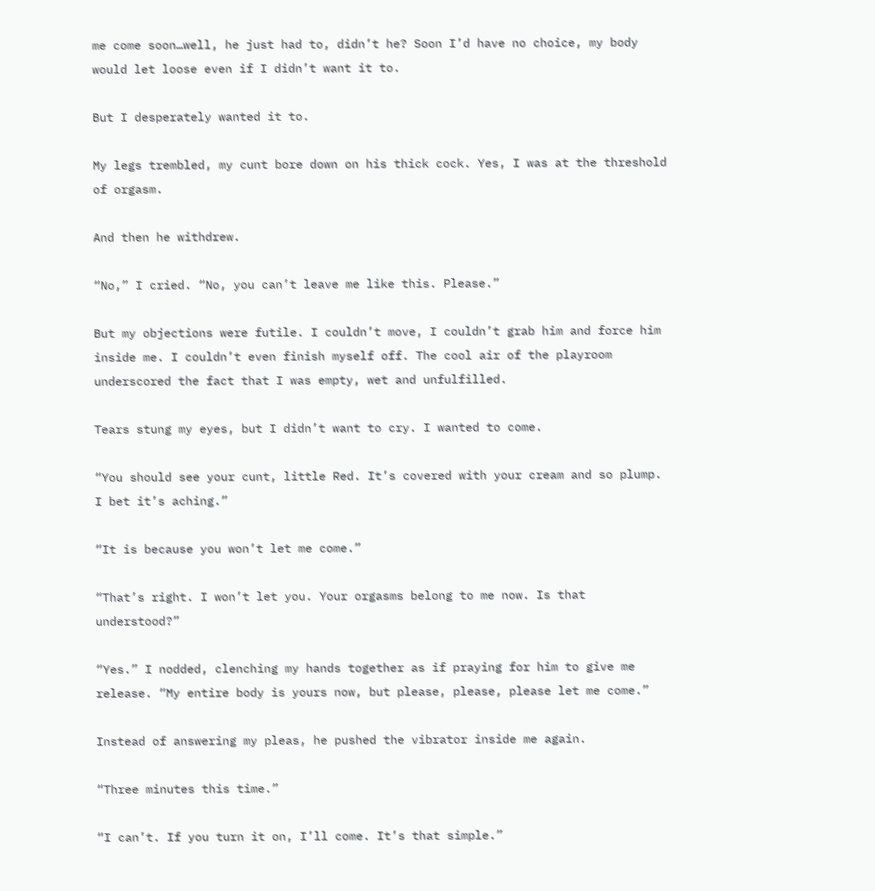me come soon…well, he just had to, didn’t he? Soon I’d have no choice, my body would let loose even if I didn’t want it to.

But I desperately wanted it to.

My legs trembled, my cunt bore down on his thick cock. Yes, I was at the threshold of orgasm.

And then he withdrew.

“No,” I cried. “No, you can’t leave me like this. Please.”

But my objections were futile. I couldn’t move, I couldn’t grab him and force him inside me. I couldn’t even finish myself off. The cool air of the playroom underscored the fact that I was empty, wet and unfulfilled.

Tears stung my eyes, but I didn’t want to cry. I wanted to come.

“You should see your cunt, little Red. It’s covered with your cream and so plump. I bet it’s aching.”

“It is because you won’t let me come.”

“That’s right. I won’t let you. Your orgasms belong to me now. Is that understood?”

“Yes.” I nodded, clenching my hands together as if praying for him to give me release. “My entire body is yours now, but please, please, please let me come.”

Instead of answering my pleas, he pushed the vibrator inside me again.

“Three minutes this time.”

“I can’t. If you turn it on, I’ll come. It’s that simple.”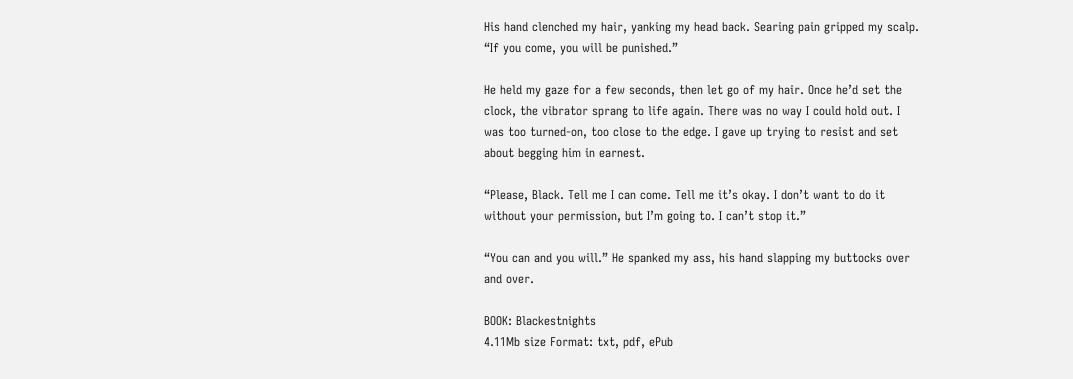His hand clenched my hair, yanking my head back. Searing pain gripped my scalp. “If you come, you will be punished.”

He held my gaze for a few seconds, then let go of my hair. Once he’d set the clock, the vibrator sprang to life again. There was no way I could hold out. I was too turned-on, too close to the edge. I gave up trying to resist and set about begging him in earnest.

“Please, Black. Tell me I can come. Tell me it’s okay. I don’t want to do it without your permission, but I’m going to. I can’t stop it.”

“You can and you will.” He spanked my ass, his hand slapping my buttocks over and over.

BOOK: Blackestnights
4.11Mb size Format: txt, pdf, ePub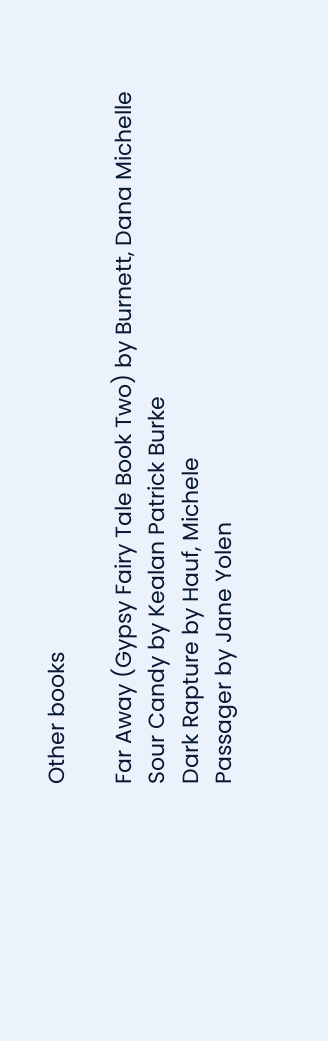Other books

Far Away (Gypsy Fairy Tale Book Two) by Burnett, Dana Michelle
Sour Candy by Kealan Patrick Burke
Dark Rapture by Hauf, Michele
Passager by Jane Yolen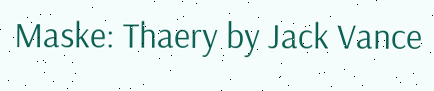Maske: Thaery by Jack Vance